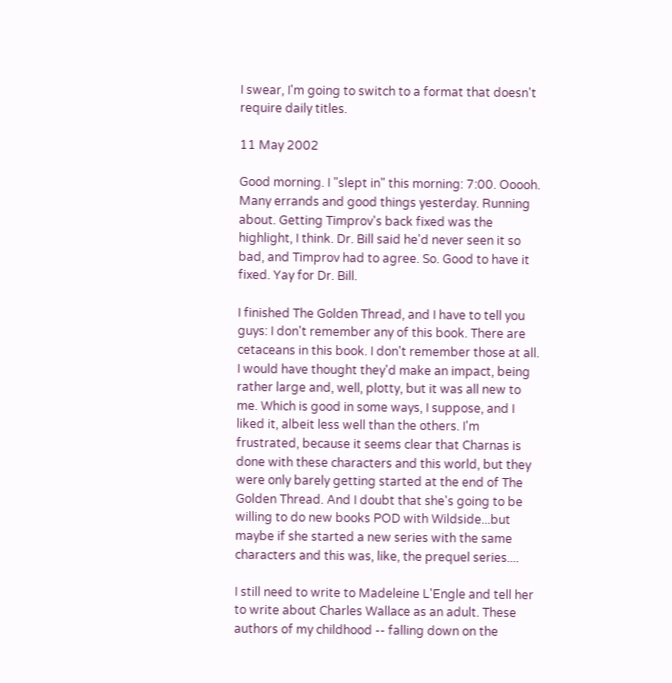I swear, I'm going to switch to a format that doesn't require daily titles.

11 May 2002

Good morning. I "slept in" this morning: 7:00. Ooooh. Many errands and good things yesterday. Running about. Getting Timprov's back fixed was the highlight, I think. Dr. Bill said he'd never seen it so bad, and Timprov had to agree. So. Good to have it fixed. Yay for Dr. Bill.

I finished The Golden Thread, and I have to tell you guys: I don't remember any of this book. There are cetaceans in this book. I don't remember those at all. I would have thought they'd make an impact, being rather large and, well, plotty, but it was all new to me. Which is good in some ways, I suppose, and I liked it, albeit less well than the others. I'm frustrated, because it seems clear that Charnas is done with these characters and this world, but they were only barely getting started at the end of The Golden Thread. And I doubt that she's going to be willing to do new books POD with Wildside...but maybe if she started a new series with the same characters and this was, like, the prequel series....

I still need to write to Madeleine L'Engle and tell her to write about Charles Wallace as an adult. These authors of my childhood -- falling down on the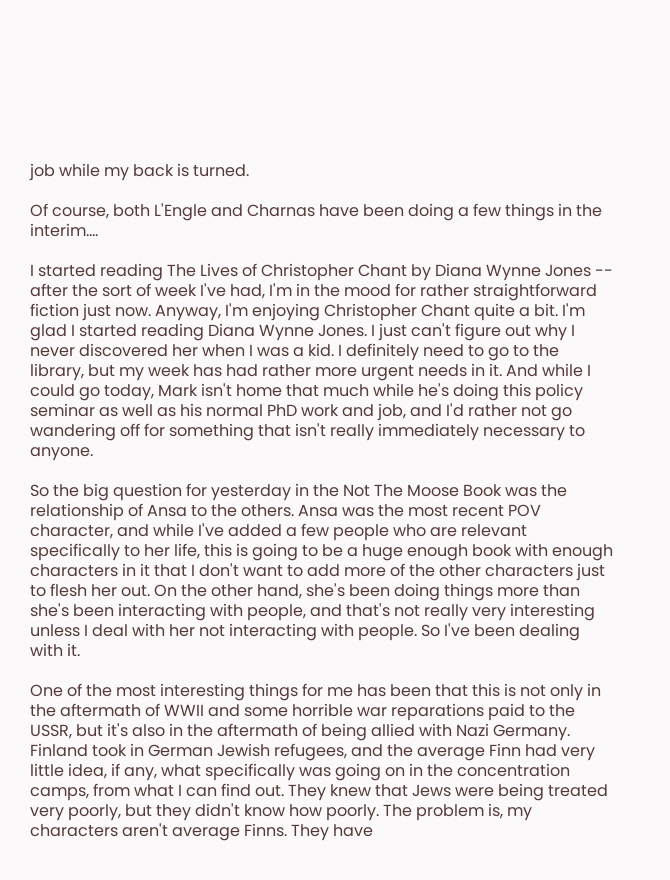job while my back is turned.

Of course, both L'Engle and Charnas have been doing a few things in the interim....

I started reading The Lives of Christopher Chant by Diana Wynne Jones -- after the sort of week I've had, I'm in the mood for rather straightforward fiction just now. Anyway, I'm enjoying Christopher Chant quite a bit. I'm glad I started reading Diana Wynne Jones. I just can't figure out why I never discovered her when I was a kid. I definitely need to go to the library, but my week has had rather more urgent needs in it. And while I could go today, Mark isn't home that much while he's doing this policy seminar as well as his normal PhD work and job, and I'd rather not go wandering off for something that isn't really immediately necessary to anyone.

So the big question for yesterday in the Not The Moose Book was the relationship of Ansa to the others. Ansa was the most recent POV character, and while I've added a few people who are relevant specifically to her life, this is going to be a huge enough book with enough characters in it that I don't want to add more of the other characters just to flesh her out. On the other hand, she's been doing things more than she's been interacting with people, and that's not really very interesting unless I deal with her not interacting with people. So I've been dealing with it.

One of the most interesting things for me has been that this is not only in the aftermath of WWII and some horrible war reparations paid to the USSR, but it's also in the aftermath of being allied with Nazi Germany. Finland took in German Jewish refugees, and the average Finn had very little idea, if any, what specifically was going on in the concentration camps, from what I can find out. They knew that Jews were being treated very poorly, but they didn't know how poorly. The problem is, my characters aren't average Finns. They have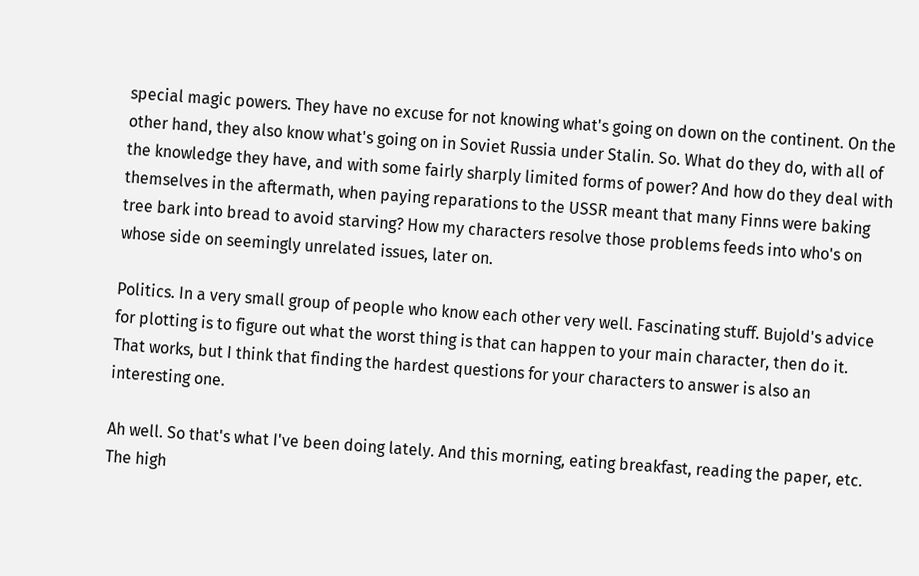special magic powers. They have no excuse for not knowing what's going on down on the continent. On the other hand, they also know what's going on in Soviet Russia under Stalin. So. What do they do, with all of the knowledge they have, and with some fairly sharply limited forms of power? And how do they deal with themselves in the aftermath, when paying reparations to the USSR meant that many Finns were baking tree bark into bread to avoid starving? How my characters resolve those problems feeds into who's on whose side on seemingly unrelated issues, later on.

Politics. In a very small group of people who know each other very well. Fascinating stuff. Bujold's advice for plotting is to figure out what the worst thing is that can happen to your main character, then do it. That works, but I think that finding the hardest questions for your characters to answer is also an interesting one.

Ah well. So that's what I've been doing lately. And this morning, eating breakfast, reading the paper, etc. The high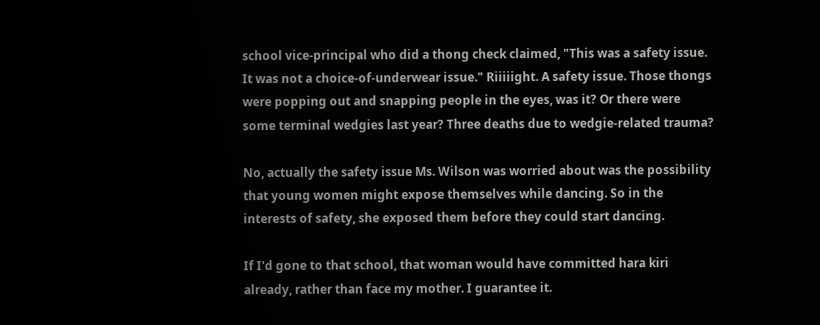school vice-principal who did a thong check claimed, "This was a safety issue. It was not a choice-of-underwear issue." Riiiiight. A safety issue. Those thongs were popping out and snapping people in the eyes, was it? Or there were some terminal wedgies last year? Three deaths due to wedgie-related trauma?

No, actually the safety issue Ms. Wilson was worried about was the possibility that young women might expose themselves while dancing. So in the interests of safety, she exposed them before they could start dancing.

If I'd gone to that school, that woman would have committed hara kiri already, rather than face my mother. I guarantee it.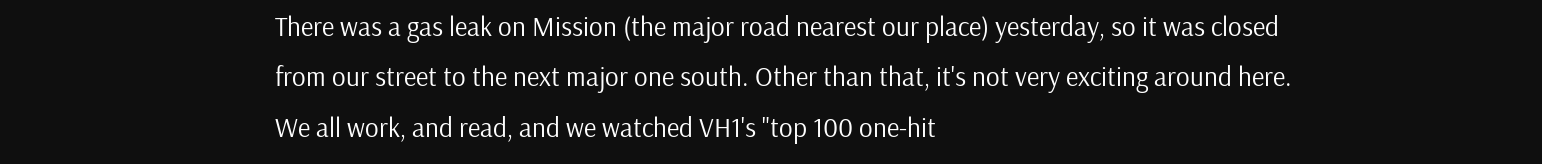There was a gas leak on Mission (the major road nearest our place) yesterday, so it was closed from our street to the next major one south. Other than that, it's not very exciting around here. We all work, and read, and we watched VH1's "top 100 one-hit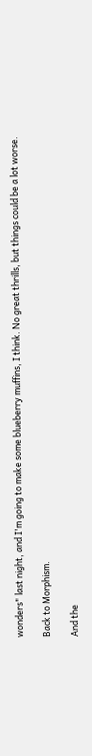wonders" last night, and I'm going to make some blueberry muffins, I think. No great thrills, but things could be a lot worse.

Back to Morphism.

And the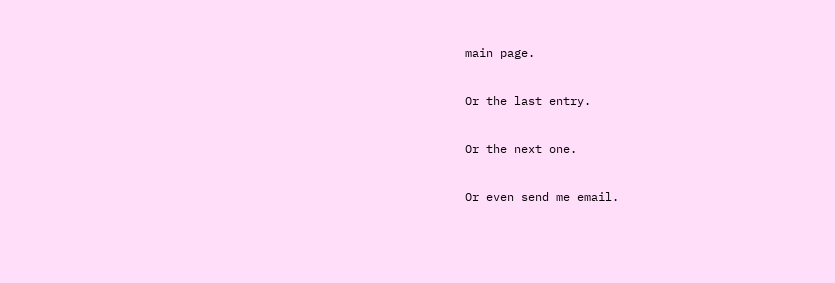main page.

Or the last entry.

Or the next one.

Or even send me email.